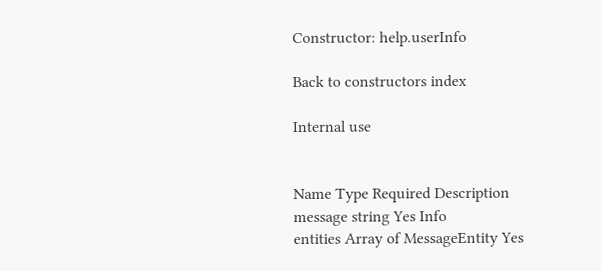Constructor: help.userInfo

Back to constructors index

Internal use


Name Type Required Description
message string Yes Info
entities Array of MessageEntity Yes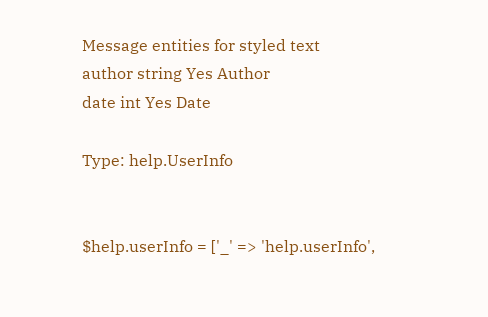Message entities for styled text
author string Yes Author
date int Yes Date

Type: help.UserInfo


$help.userInfo = ['_' => 'help.userInfo',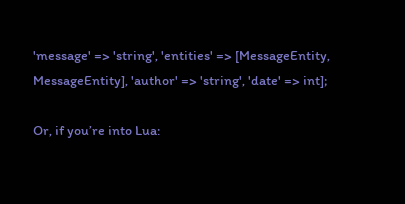'message' => 'string', 'entities' => [MessageEntity, MessageEntity], 'author' => 'string', 'date' => int];

Or, if you’re into Lua: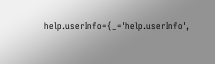help.userInfo={_='help.userInfo',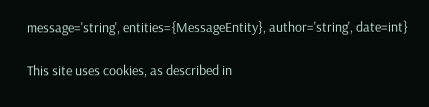message='string', entities={MessageEntity}, author='string', date=int}

This site uses cookies, as described in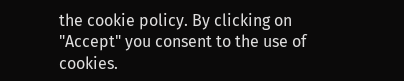the cookie policy. By clicking on "Accept" you consent to the use of cookies.